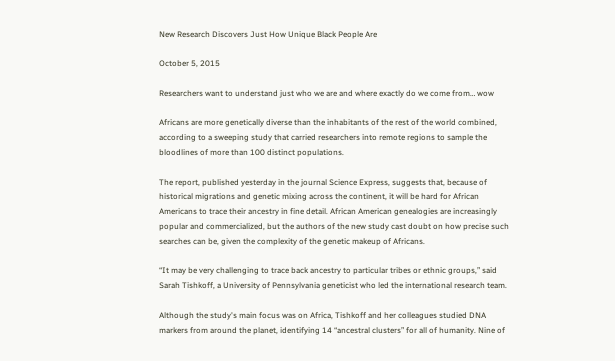New Research Discovers Just How Unique Black People Are

October 5, 2015

Researchers want to understand just who we are and where exactly do we come from… wow

Africans are more genetically diverse than the inhabitants of the rest of the world combined, according to a sweeping study that carried researchers into remote regions to sample the bloodlines of more than 100 distinct populations.

The report, published yesterday in the journal Science Express, suggests that, because of historical migrations and genetic mixing across the continent, it will be hard for African Americans to trace their ancestry in fine detail. African American genealogies are increasingly popular and commercialized, but the authors of the new study cast doubt on how precise such searches can be, given the complexity of the genetic makeup of Africans.

“It may be very challenging to trace back ancestry to particular tribes or ethnic groups,” said Sarah Tishkoff, a University of Pennsylvania geneticist who led the international research team.

Although the study's main focus was on Africa, Tishkoff and her colleagues studied DNA markers from around the planet, identifying 14 “ancestral clusters” for all of humanity. Nine of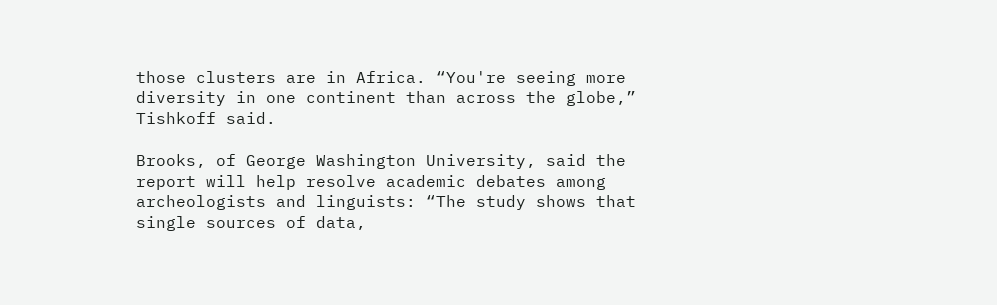those clusters are in Africa. “You're seeing more diversity in one continent than across the globe,” Tishkoff said.

Brooks, of George Washington University, said the report will help resolve academic debates among archeologists and linguists: “The study shows that single sources of data,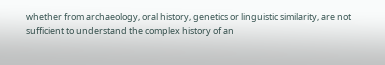whether from archaeology, oral history, genetics or linguistic similarity, are not sufficient to understand the complex history of an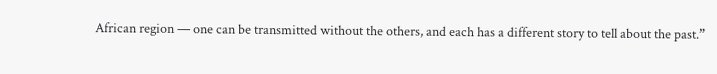African region — one can be transmitted without the others, and each has a different story to tell about the past.”